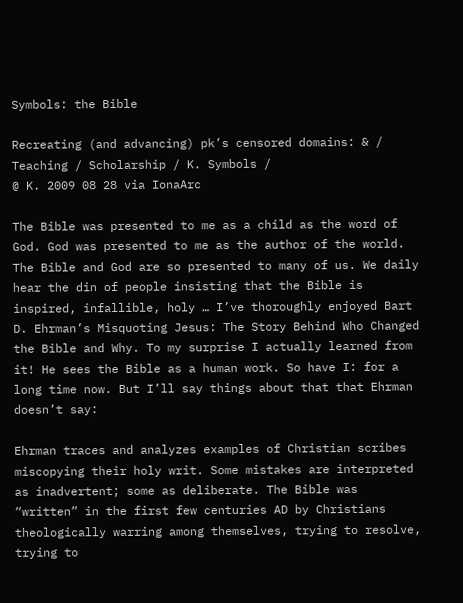Symbols: the Bible

Recreating (and advancing) pk’s censored domains: & / Teaching / Scholarship / K. Symbols /
@ K. 2009 08 28 via IonaArc

The Bible was presented to me as a child as the word of God. God was presented to me as the author of the world. The Bible and God are so presented to many of us. We daily hear the din of people insisting that the Bible is inspired, infallible, holy … I’ve thoroughly enjoyed Bart D. Ehrman’s Misquoting Jesus: The Story Behind Who Changed the Bible and Why. To my surprise I actually learned from it! He sees the Bible as a human work. So have I: for a long time now. But I’ll say things about that that Ehrman doesn’t say:

Ehrman traces and analyzes examples of Christian scribes miscopying their holy writ. Some mistakes are interpreted as inadvertent; some as deliberate. The Bible was “written” in the first few centuries AD by Christians theologically warring among themselves, trying to resolve, trying to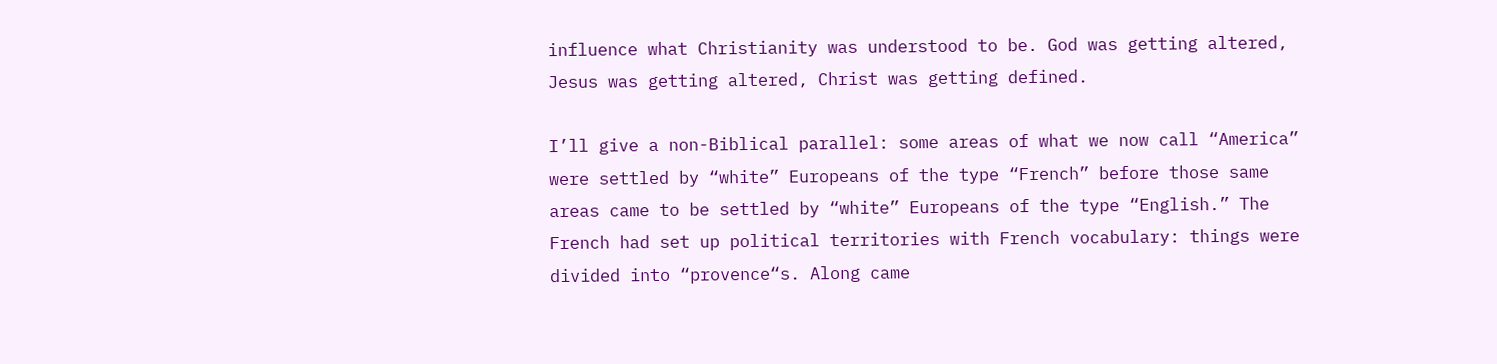influence what Christianity was understood to be. God was getting altered, Jesus was getting altered, Christ was getting defined.

I’ll give a non-Biblical parallel: some areas of what we now call “America” were settled by “white” Europeans of the type “French” before those same areas came to be settled by “white” Europeans of the type “English.” The French had set up political territories with French vocabulary: things were divided into “provence“s. Along came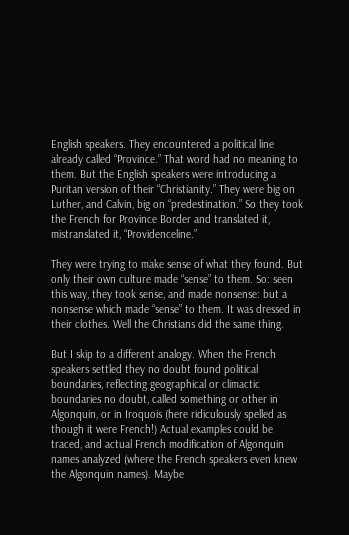English speakers. They encountered a political line already called “Province.” That word had no meaning to them. But the English speakers were introducing a Puritan version of their “Christianity.” They were big on Luther, and Calvin, big on “predestination.” So they took the French for Province Border and translated it, mistranslated it, “Providenceline.”

They were trying to make sense of what they found. But only their own culture made “sense” to them. So: seen this way, they took sense, and made nonsense: but a nonsense which made “sense” to them. It was dressed in their clothes. Well the Christians did the same thing.

But I skip to a different analogy. When the French speakers settled they no doubt found political boundaries, reflecting geographical or climactic boundaries no doubt, called something or other in Algonquin, or in Iroquois (here ridiculously spelled as though it were French!) Actual examples could be traced, and actual French modification of Algonquin names analyzed (where the French speakers even knew the Algonquin names). Maybe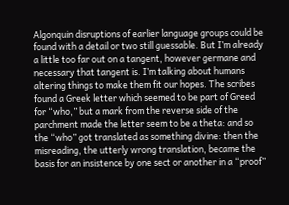Algonquin disruptions of earlier language groups could be found with a detail or two still guessable. But I’m already a little too far out on a tangent, however germane and necessary that tangent is. I’m talking about humans altering things to make them fit our hopes. The scribes found a Greek letter which seemed to be part of Greed for “who,” but a mark from the reverse side of the parchment made the letter seem to be a theta: and so the “who” got translated as something divine: then the misreading, the utterly wrong translation, became the basis for an insistence by one sect or another in a “proof”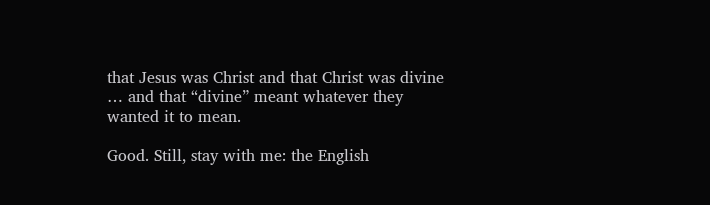that Jesus was Christ and that Christ was divine … and that “divine” meant whatever they wanted it to mean.

Good. Still, stay with me: the English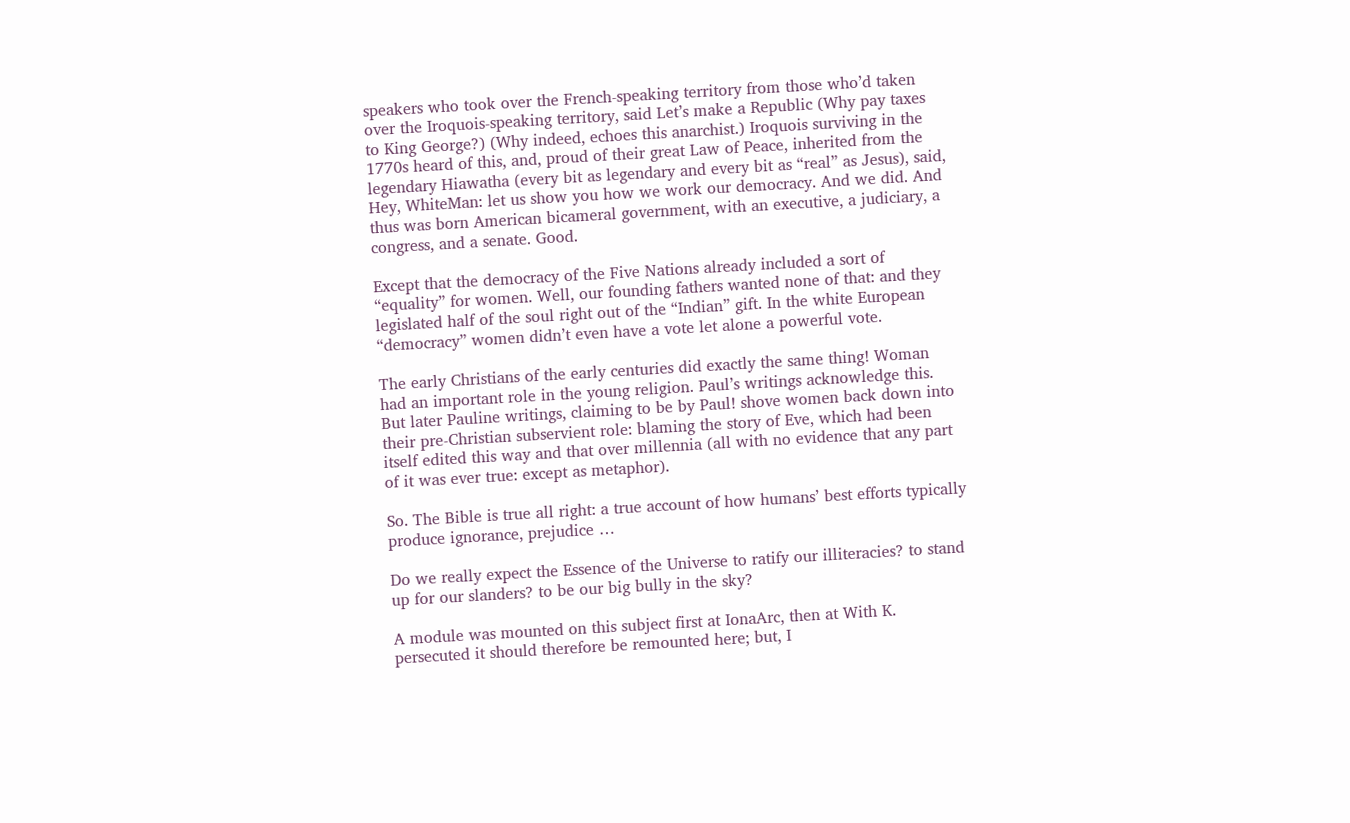speakers who took over the French-speaking territory from those who’d taken over the Iroquois-speaking territory, said Let’s make a Republic (Why pay taxes to King George?) (Why indeed, echoes this anarchist.) Iroquois surviving in the 1770s heard of this, and, proud of their great Law of Peace, inherited from the legendary Hiawatha (every bit as legendary and every bit as “real” as Jesus), said, Hey, WhiteMan: let us show you how we work our democracy. And we did. And thus was born American bicameral government, with an executive, a judiciary, a congress, and a senate. Good.

Except that the democracy of the Five Nations already included a sort of “equality” for women. Well, our founding fathers wanted none of that: and they legislated half of the soul right out of the “Indian” gift. In the white European “democracy” women didn’t even have a vote let alone a powerful vote.

The early Christians of the early centuries did exactly the same thing! Woman had an important role in the young religion. Paul’s writings acknowledge this. But later Pauline writings, claiming to be by Paul! shove women back down into their pre-Christian subservient role: blaming the story of Eve, which had been itself edited this way and that over millennia (all with no evidence that any part of it was ever true: except as metaphor).

So. The Bible is true all right: a true account of how humans’ best efforts typically produce ignorance, prejudice …

Do we really expect the Essence of the Universe to ratify our illiteracies? to stand up for our slanders? to be our big bully in the sky?

A module was mounted on this subject first at IonaArc, then at With K. persecuted it should therefore be remounted here; but, I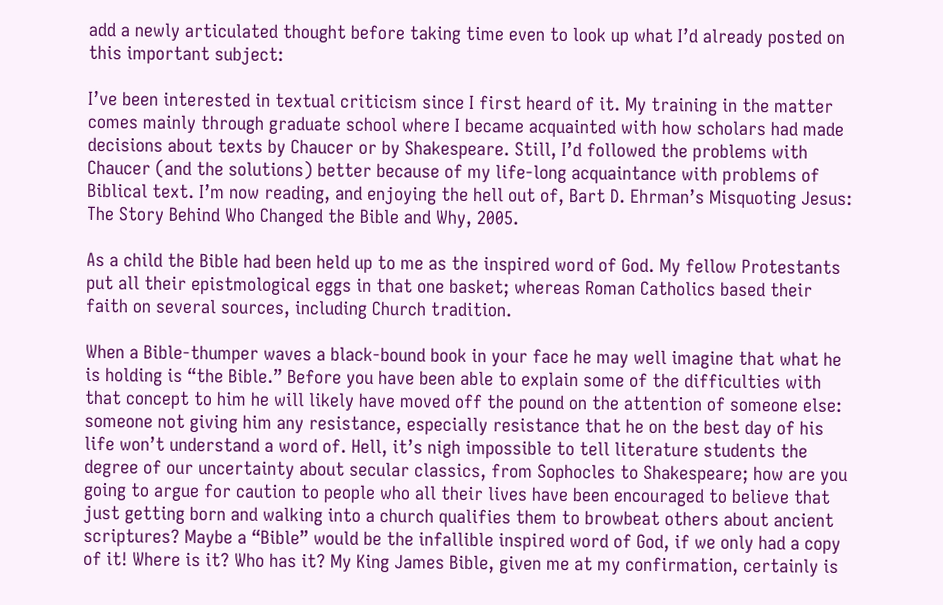add a newly articulated thought before taking time even to look up what I’d already posted on this important subject:

I’ve been interested in textual criticism since I first heard of it. My training in the matter comes mainly through graduate school where I became acquainted with how scholars had made decisions about texts by Chaucer or by Shakespeare. Still, I’d followed the problems with Chaucer (and the solutions) better because of my life-long acquaintance with problems of Biblical text. I’m now reading, and enjoying the hell out of, Bart D. Ehrman’s Misquoting Jesus: The Story Behind Who Changed the Bible and Why, 2005.

As a child the Bible had been held up to me as the inspired word of God. My fellow Protestants put all their epistmological eggs in that one basket; whereas Roman Catholics based their faith on several sources, including Church tradition.

When a Bible-thumper waves a black-bound book in your face he may well imagine that what he is holding is “the Bible.” Before you have been able to explain some of the difficulties with that concept to him he will likely have moved off the pound on the attention of someone else: someone not giving him any resistance, especially resistance that he on the best day of his life won’t understand a word of. Hell, it’s nigh impossible to tell literature students the degree of our uncertainty about secular classics, from Sophocles to Shakespeare; how are you going to argue for caution to people who all their lives have been encouraged to believe that just getting born and walking into a church qualifies them to browbeat others about ancient scriptures? Maybe a “Bible” would be the infallible inspired word of God, if we only had a copy of it! Where is it? Who has it? My King James Bible, given me at my confirmation, certainly is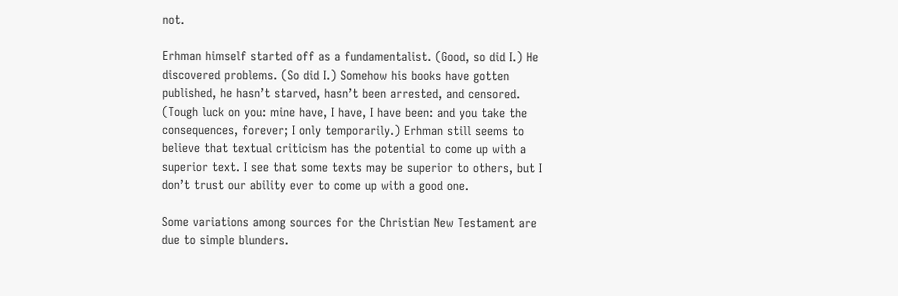not.

Erhman himself started off as a fundamentalist. (Good, so did I.) He discovered problems. (So did I.) Somehow his books have gotten published, he hasn’t starved, hasn’t been arrested, and censored. (Tough luck on you: mine have, I have, I have been: and you take the consequences, forever; I only temporarily.) Erhman still seems to believe that textual criticism has the potential to come up with a superior text. I see that some texts may be superior to others, but I don’t trust our ability ever to come up with a good one.

Some variations among sources for the Christian New Testament are due to simple blunders.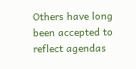Others have long been accepted to reflect agendas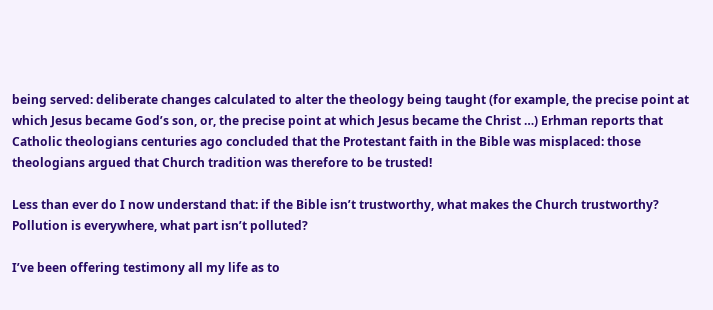being served: deliberate changes calculated to alter the theology being taught (for example, the precise point at which Jesus became God’s son, or, the precise point at which Jesus became the Christ …) Erhman reports that Catholic theologians centuries ago concluded that the Protestant faith in the Bible was misplaced: those theologians argued that Church tradition was therefore to be trusted!

Less than ever do I now understand that: if the Bible isn’t trustworthy, what makes the Church trustworthy? Pollution is everywhere, what part isn’t polluted?

I’ve been offering testimony all my life as to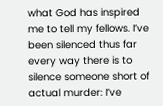what God has inspired me to tell my fellows. I’ve been silenced thus far every way there is to silence someone short of actual murder: I’ve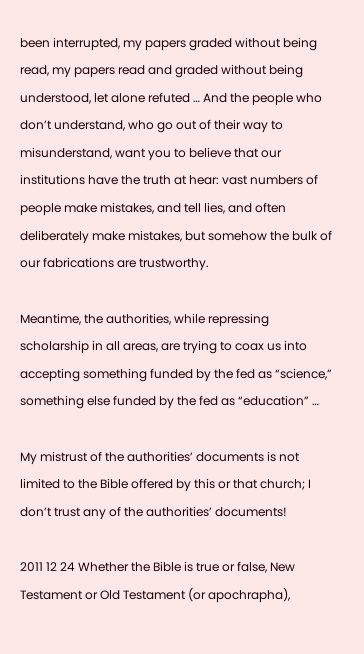been interrupted, my papers graded without being read, my papers read and graded without being understood, let alone refuted … And the people who don’t understand, who go out of their way to misunderstand, want you to believe that our institutions have the truth at hear: vast numbers of people make mistakes, and tell lies, and often deliberately make mistakes, but somehow the bulk of our fabrications are trustworthy.

Meantime, the authorities, while repressing scholarship in all areas, are trying to coax us into accepting something funded by the fed as “science,” something else funded by the fed as “education” …

My mistrust of the authorities’ documents is not limited to the Bible offered by this or that church; I don’t trust any of the authorities’ documents!

2011 12 24 Whether the Bible is true or false, New Testament or Old Testament (or apochrapha),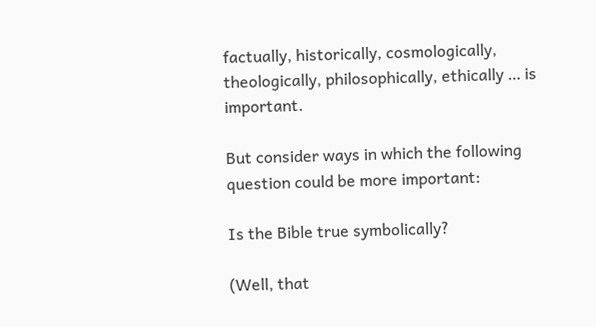factually, historically, cosmologically, theologically, philosophically, ethically … is important.

But consider ways in which the following question could be more important:

Is the Bible true symbolically?

(Well, that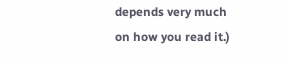depends very much on how you read it.)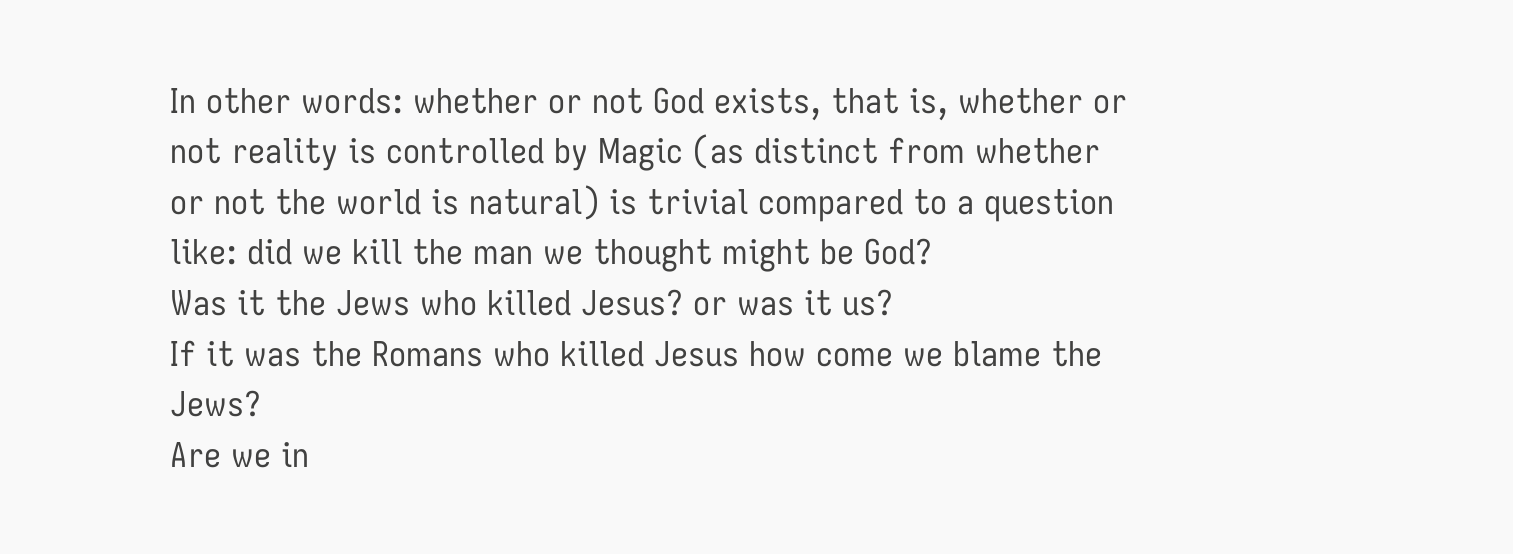In other words: whether or not God exists, that is, whether or not reality is controlled by Magic (as distinct from whether or not the world is natural) is trivial compared to a question like: did we kill the man we thought might be God?
Was it the Jews who killed Jesus? or was it us?
If it was the Romans who killed Jesus how come we blame the Jews?
Are we in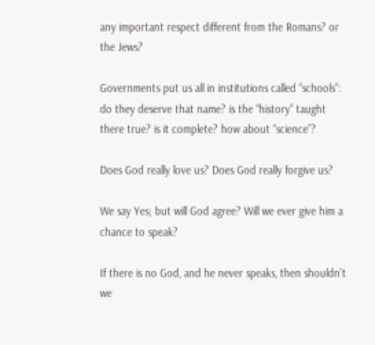any important respect different from the Romans? or the Jews?

Governments put us all in institutions called “schools”: do they deserve that name? is the “history” taught there true? is it complete? how about “science”?

Does God really love us? Does God really forgive us?

We say Yes; but will God agree? Will we ever give him a chance to speak?

If there is no God, and he never speaks, then shouldn’t we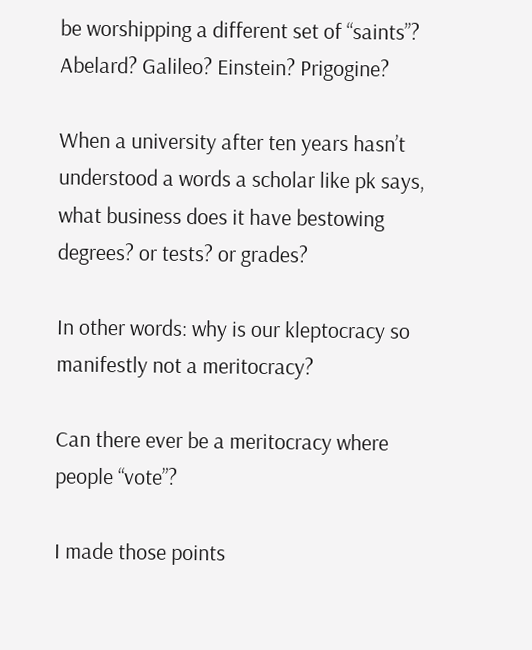be worshipping a different set of “saints”? Abelard? Galileo? Einstein? Prigogine?

When a university after ten years hasn’t understood a words a scholar like pk says, what business does it have bestowing degrees? or tests? or grades?

In other words: why is our kleptocracy so manifestly not a meritocracy?

Can there ever be a meritocracy where people “vote”?

I made those points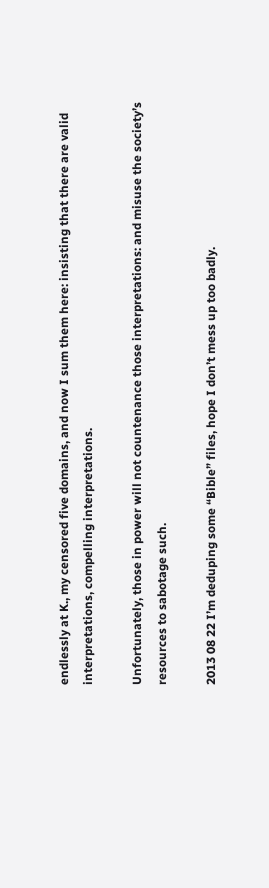endlessly at K., my censored five domains, and now I sum them here: insisting that there are valid interpretations, compelling interpretations.

Unfortunately, those in power will not countenance those interpretations: and misuse the society’s resources to sabotage such.

2013 08 22 I’m deduping some “Bible” files, hope I don’t mess up too badly.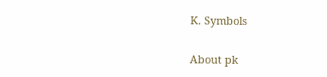K. Symbols

About pk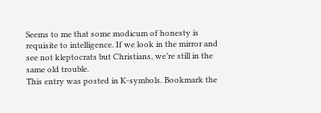Seems to me that some modicum of honesty is requisite to intelligence. If we look in the mirror and see not kleptocrats but Christians, we’re still in the same old trouble.
This entry was posted in K-symbols. Bookmark the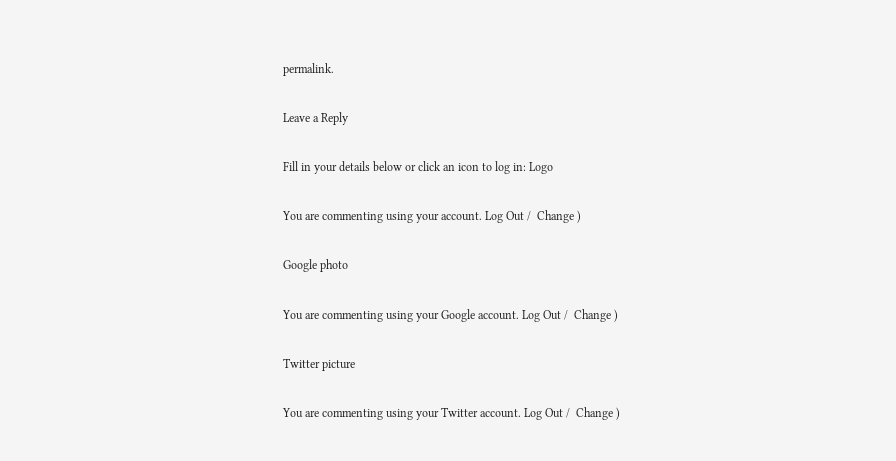permalink.

Leave a Reply

Fill in your details below or click an icon to log in: Logo

You are commenting using your account. Log Out /  Change )

Google photo

You are commenting using your Google account. Log Out /  Change )

Twitter picture

You are commenting using your Twitter account. Log Out /  Change )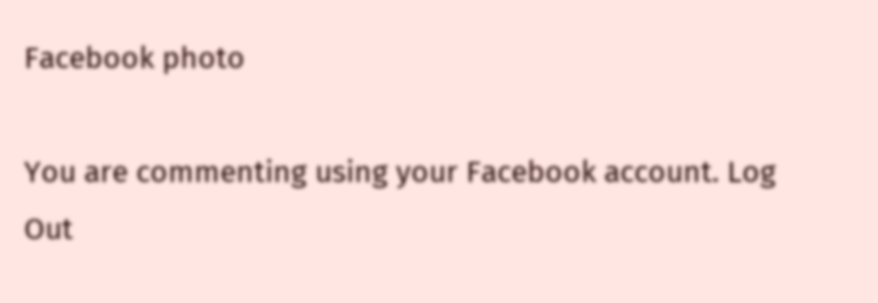Facebook photo

You are commenting using your Facebook account. Log Out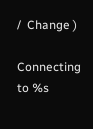/  Change )

Connecting to %s